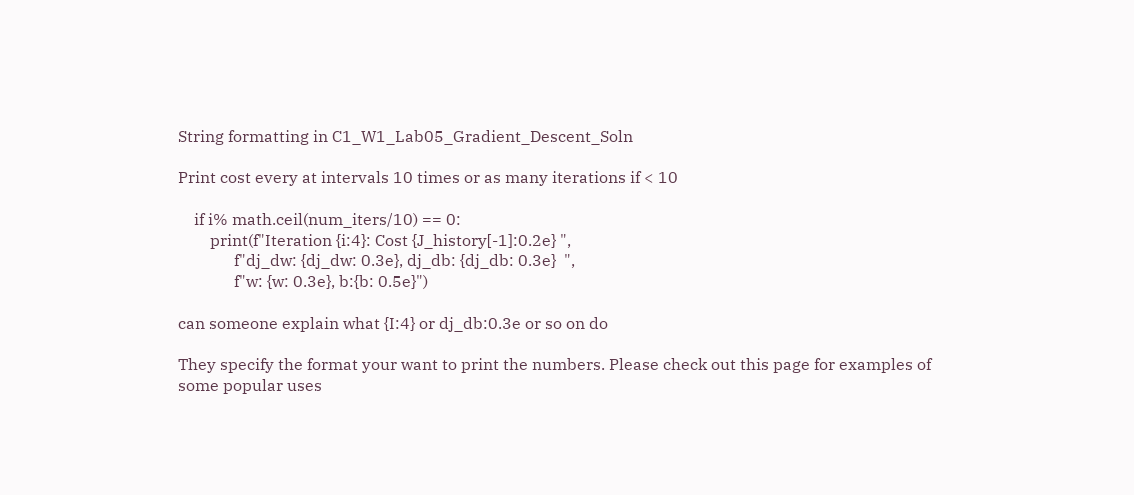String formatting in C1_W1_Lab05_Gradient_Descent_Soln

Print cost every at intervals 10 times or as many iterations if < 10

    if i% math.ceil(num_iters/10) == 0:
        print(f"Iteration {i:4}: Cost {J_history[-1]:0.2e} ",
              f"dj_dw: {dj_dw: 0.3e}, dj_db: {dj_db: 0.3e}  ",
              f"w: {w: 0.3e}, b:{b: 0.5e}")

can someone explain what {I:4} or dj_db:0.3e or so on do

They specify the format your want to print the numbers. Please check out this page for examples of some popular uses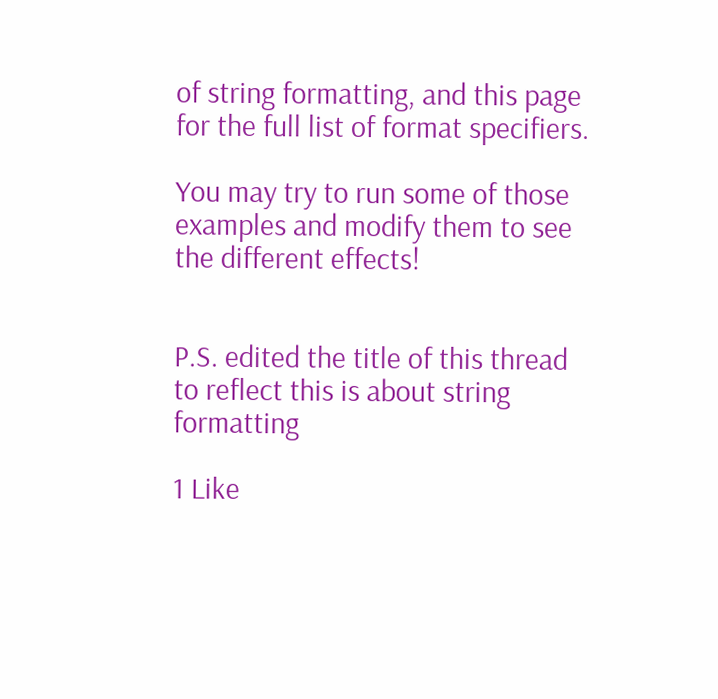of string formatting, and this page for the full list of format specifiers.

You may try to run some of those examples and modify them to see the different effects!


P.S. edited the title of this thread to reflect this is about string formatting

1 Like